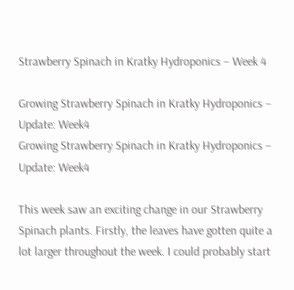Strawberry Spinach in Kratky Hydroponics – Week 4

Growing Strawberry Spinach in Kratky Hydroponics – Update: Week4
Growing Strawberry Spinach in Kratky Hydroponics – Update: Week4

This week saw an exciting change in our Strawberry Spinach plants. Firstly, the leaves have gotten quite a lot larger throughout the week. I could probably start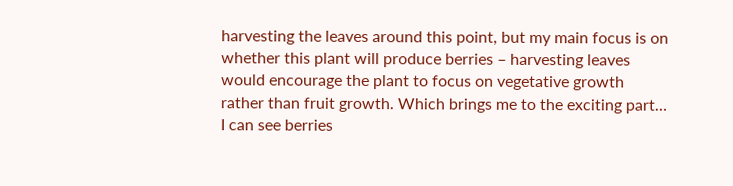harvesting the leaves around this point, but my main focus is on whether this plant will produce berries – harvesting leaves would encourage the plant to focus on vegetative growth rather than fruit growth. Which brings me to the exciting part… I can see berries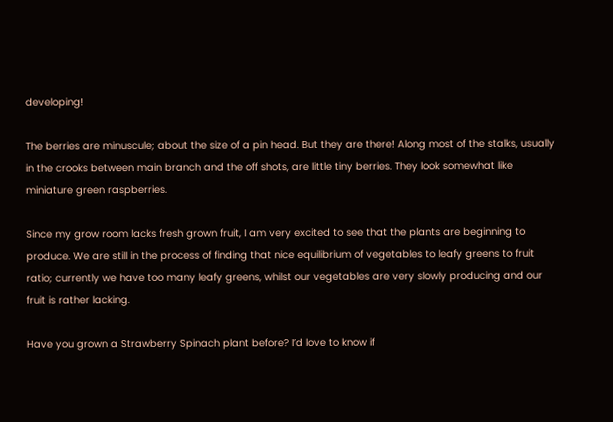developing!

The berries are minuscule; about the size of a pin head. But they are there! Along most of the stalks, usually in the crooks between main branch and the off shots, are little tiny berries. They look somewhat like miniature green raspberries.

Since my grow room lacks fresh grown fruit, I am very excited to see that the plants are beginning to produce. We are still in the process of finding that nice equilibrium of vegetables to leafy greens to fruit ratio; currently we have too many leafy greens, whilst our vegetables are very slowly producing and our fruit is rather lacking.

Have you grown a Strawberry Spinach plant before? I’d love to know if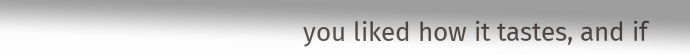you liked how it tastes, and if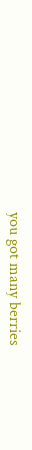you got many berries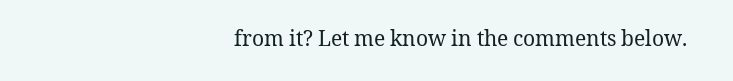from it? Let me know in the comments below.